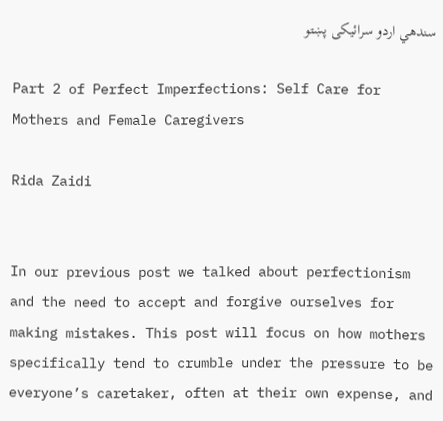سندهي اردو سرائیکی پښتو

Part 2 of Perfect Imperfections: Self Care for Mothers and Female Caregivers

Rida Zaidi


In our previous post we talked about perfectionism and the need to accept and forgive ourselves for making mistakes. This post will focus on how mothers specifically tend to crumble under the pressure to be everyone’s caretaker, often at their own expense, and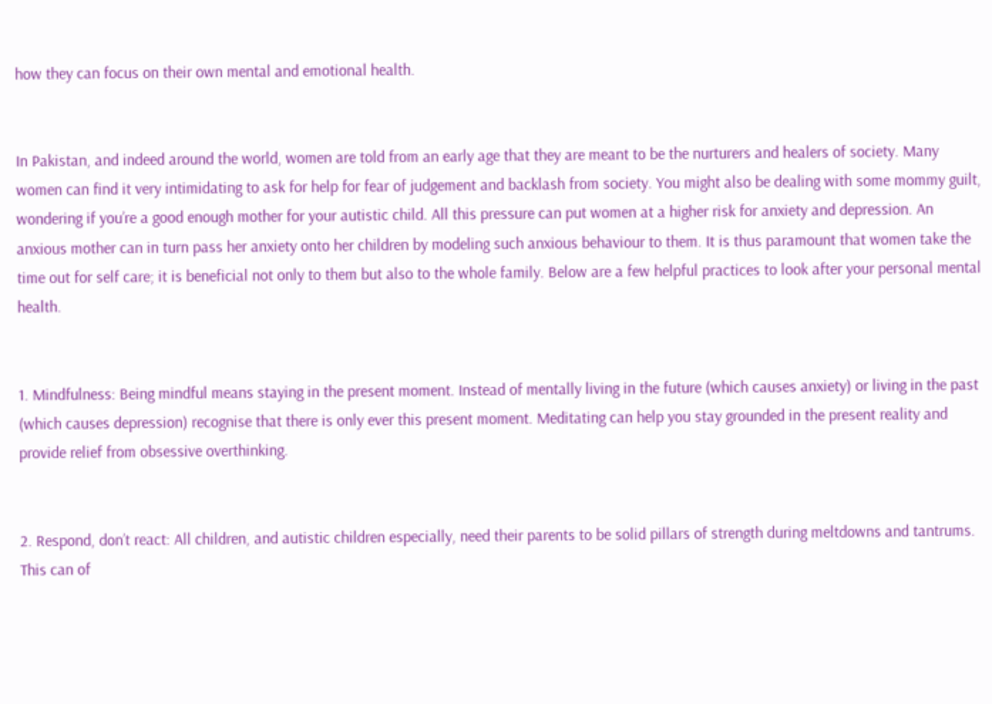how they can focus on their own mental and emotional health.


In Pakistan, and indeed around the world, women are told from an early age that they are meant to be the nurturers and healers of society. Many women can find it very intimidating to ask for help for fear of judgement and backlash from society. You might also be dealing with some mommy guilt, wondering if you’re a good enough mother for your autistic child. All this pressure can put women at a higher risk for anxiety and depression. An anxious mother can in turn pass her anxiety onto her children by modeling such anxious behaviour to them. It is thus paramount that women take the time out for self care; it is beneficial not only to them but also to the whole family. Below are a few helpful practices to look after your personal mental health.


1. Mindfulness: Being mindful means staying in the present moment. Instead of mentally living in the future (which causes anxiety) or living in the past (which causes depression) recognise that there is only ever this present moment. Meditating can help you stay grounded in the present reality and provide relief from obsessive overthinking.


2. Respond, don’t react: All children, and autistic children especially, need their parents to be solid pillars of strength during meltdowns and tantrums. This can of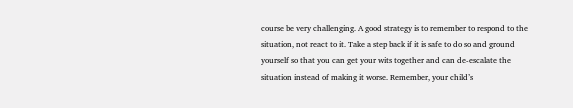course be very challenging. A good strategy is to remember to respond to the situation, not react to it. Take a step back if it is safe to do so and ground yourself so that you can get your wits together and can de-escalate the situation instead of making it worse. Remember, your child’s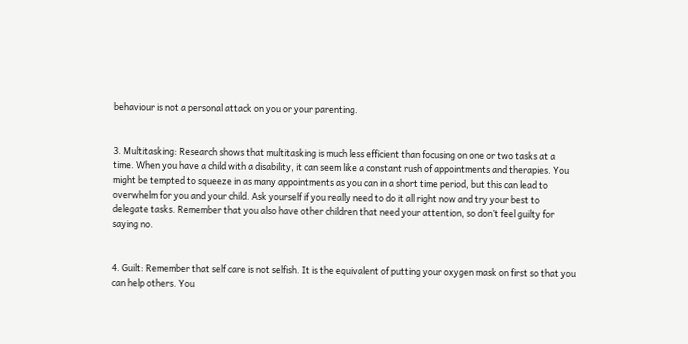behaviour is not a personal attack on you or your parenting.


3. Multitasking: Research shows that multitasking is much less efficient than focusing on one or two tasks at a time. When you have a child with a disability, it can seem like a constant rush of appointments and therapies. You might be tempted to squeeze in as many appointments as you can in a short time period, but this can lead to overwhelm for you and your child. Ask yourself if you really need to do it all right now and try your best to delegate tasks. Remember that you also have other children that need your attention, so don’t feel guilty for saying no.


4. Guilt: Remember that self care is not selfish. It is the equivalent of putting your oxygen mask on first so that you can help others. You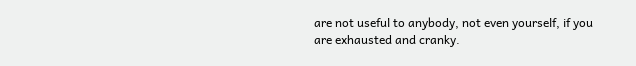are not useful to anybody, not even yourself, if you are exhausted and cranky.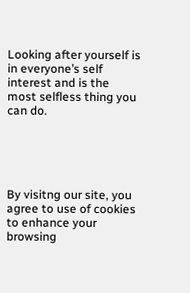Looking after yourself is in everyone’s self interest and is the most selfless thing you can do.





By visitng our site, you agree to use of cookies to enhance your browsing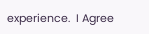experience.  I Agree